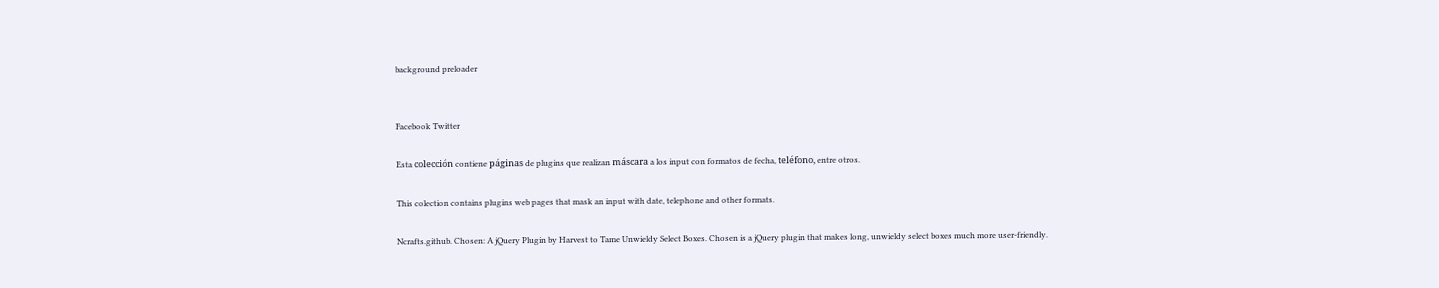background preloader


Facebook Twitter

Esta colección contiene páginas de plugins que realizan máscara a los input con formatos de fecha, teléfono, entre otros.

This colection contains plugins web pages that mask an input with date, telephone and other formats.

Ncrafts.github. Chosen: A jQuery Plugin by Harvest to Tame Unwieldy Select Boxes. Chosen is a jQuery plugin that makes long, unwieldy select boxes much more user-friendly.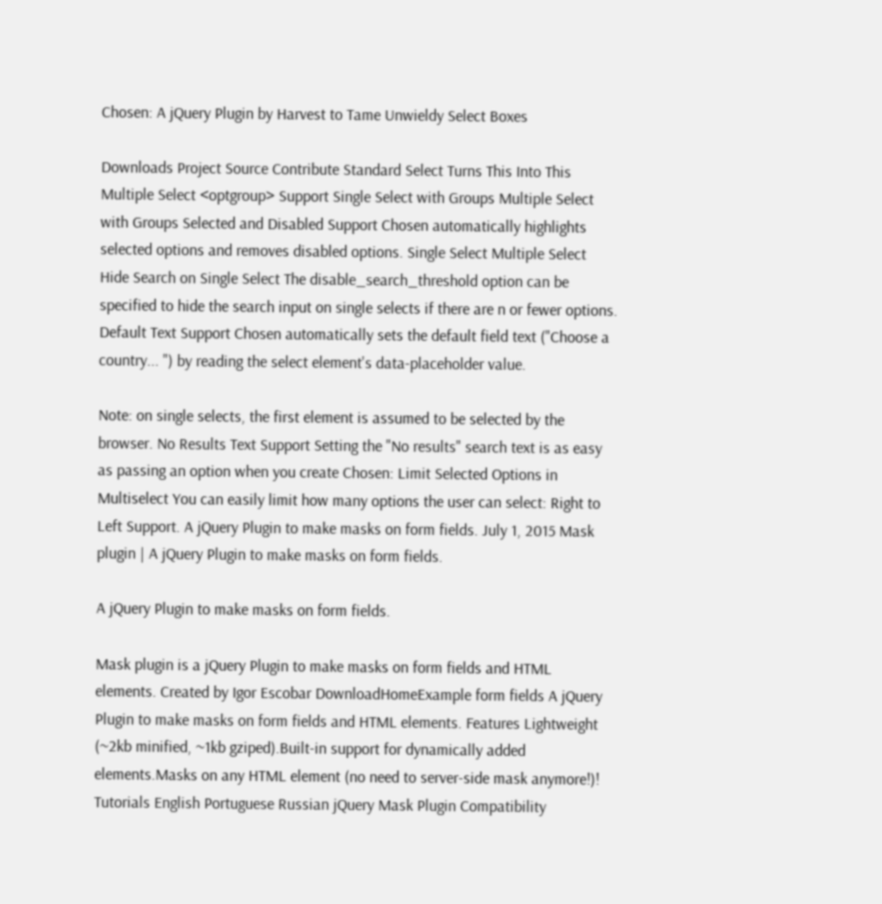Chosen: A jQuery Plugin by Harvest to Tame Unwieldy Select Boxes

Downloads Project Source Contribute Standard Select Turns This Into This Multiple Select <optgroup> Support Single Select with Groups Multiple Select with Groups Selected and Disabled Support Chosen automatically highlights selected options and removes disabled options. Single Select Multiple Select Hide Search on Single Select The disable_search_threshold option can be specified to hide the search input on single selects if there are n or fewer options. Default Text Support Chosen automatically sets the default field text ("Choose a country... ") by reading the select element's data-placeholder value.

Note: on single selects, the first element is assumed to be selected by the browser. No Results Text Support Setting the "No results" search text is as easy as passing an option when you create Chosen: Limit Selected Options in Multiselect You can easily limit how many options the user can select: Right to Left Support. A jQuery Plugin to make masks on form fields. July 1, 2015 Mask plugin | A jQuery Plugin to make masks on form fields.

A jQuery Plugin to make masks on form fields.

Mask plugin is a jQuery Plugin to make masks on form fields and HTML elements. Created by Igor Escobar DownloadHomeExample form fields A jQuery Plugin to make masks on form fields and HTML elements. Features Lightweight (~2kb minified, ~1kb gziped).Built-in support for dynamically added elements.Masks on any HTML element (no need to server-side mask anymore!)! Tutorials English Portuguese Russian jQuery Mask Plugin Compatibility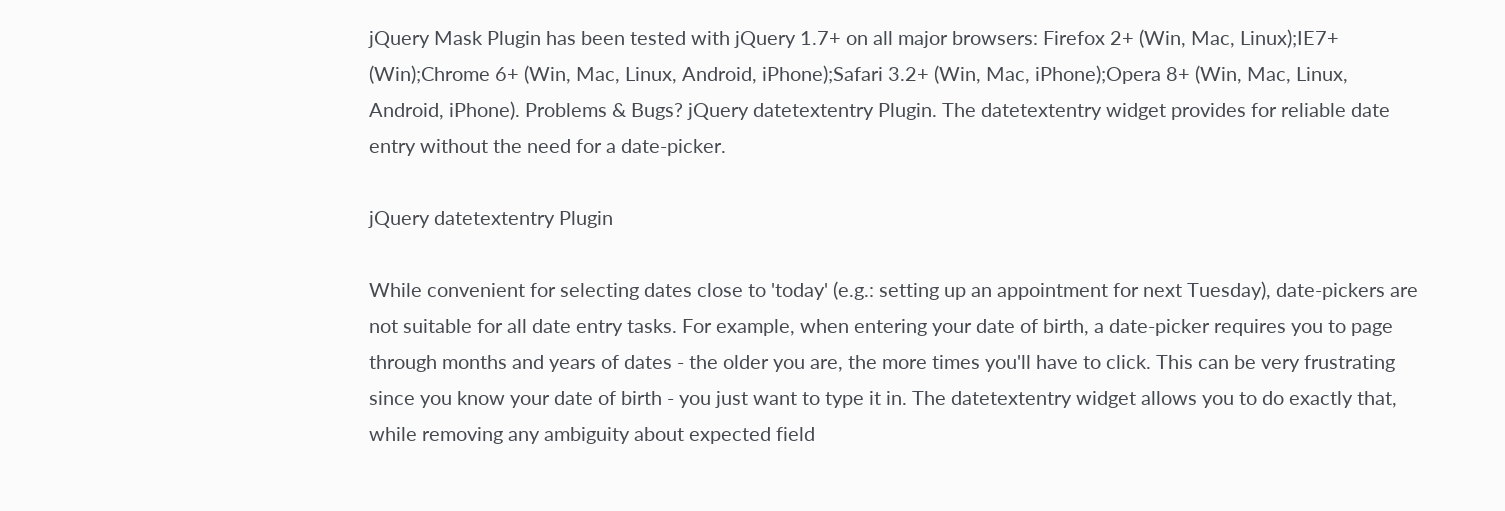jQuery Mask Plugin has been tested with jQuery 1.7+ on all major browsers: Firefox 2+ (Win, Mac, Linux);IE7+ (Win);Chrome 6+ (Win, Mac, Linux, Android, iPhone);Safari 3.2+ (Win, Mac, iPhone);Opera 8+ (Win, Mac, Linux, Android, iPhone). Problems & Bugs? jQuery datetextentry Plugin. The datetextentry widget provides for reliable date entry without the need for a date-picker.

jQuery datetextentry Plugin

While convenient for selecting dates close to 'today' (e.g.: setting up an appointment for next Tuesday), date-pickers are not suitable for all date entry tasks. For example, when entering your date of birth, a date-picker requires you to page through months and years of dates - the older you are, the more times you'll have to click. This can be very frustrating since you know your date of birth - you just want to type it in. The datetextentry widget allows you to do exactly that, while removing any ambiguity about expected field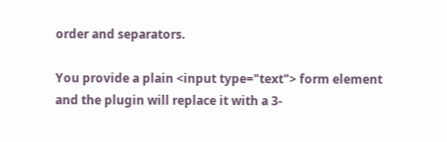order and separators.

You provide a plain <input type="text"> form element and the plugin will replace it with a 3-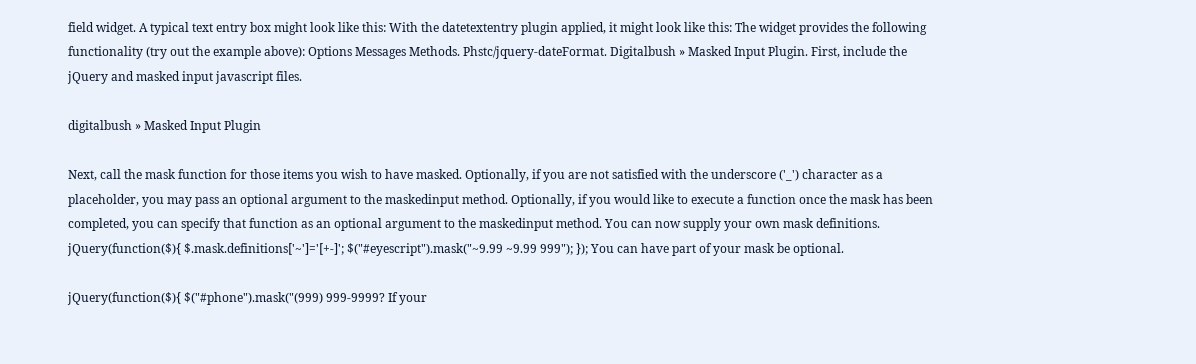field widget. A typical text entry box might look like this: With the datetextentry plugin applied, it might look like this: The widget provides the following functionality (try out the example above): Options Messages Methods. Phstc/jquery-dateFormat. Digitalbush » Masked Input Plugin. First, include the jQuery and masked input javascript files.

digitalbush » Masked Input Plugin

Next, call the mask function for those items you wish to have masked. Optionally, if you are not satisfied with the underscore ('_') character as a placeholder, you may pass an optional argument to the maskedinput method. Optionally, if you would like to execute a function once the mask has been completed, you can specify that function as an optional argument to the maskedinput method. You can now supply your own mask definitions. jQuery(function($){ $.mask.definitions['~']='[+-]'; $("#eyescript").mask("~9.99 ~9.99 999"); }); You can have part of your mask be optional.

jQuery(function($){ $("#phone").mask("(999) 999-9999? If your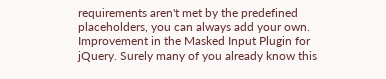requirements aren't met by the predefined placeholders, you can always add your own. Improvement in the Masked Input Plugin for jQuery. Surely many of you already know this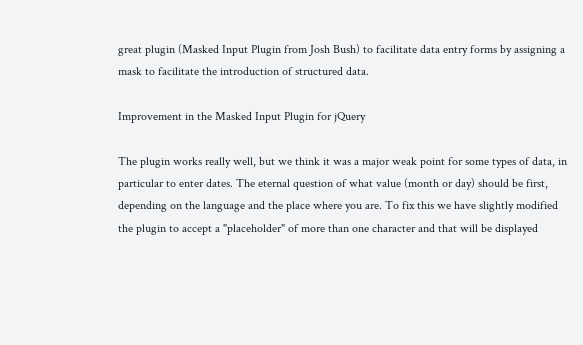great plugin (Masked Input Plugin from Josh Bush) to facilitate data entry forms by assigning a mask to facilitate the introduction of structured data.

Improvement in the Masked Input Plugin for jQuery

The plugin works really well, but we think it was a major weak point for some types of data, in particular to enter dates. The eternal question of what value (month or day) should be first, depending on the language and the place where you are. To fix this we have slightly modified the plugin to accept a "placeholder" of more than one character and that will be displayed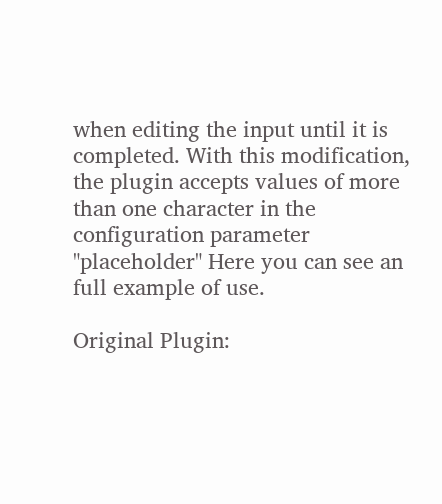when editing the input until it is completed. With this modification, the plugin accepts values of more than one character in the configuration parameter "placeholder" Here you can see an full example of use.

Original Plugin: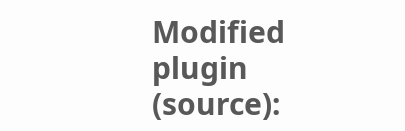Modified plugin (source):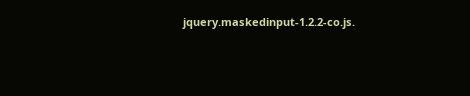jquery.maskedinput-1.2.2-co.js.